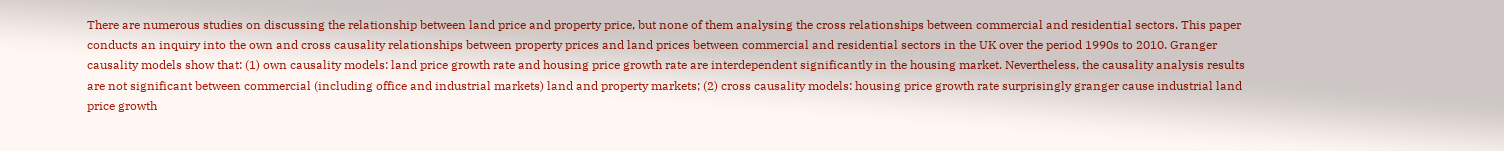There are numerous studies on discussing the relationship between land price and property price, but none of them analysing the cross relationships between commercial and residential sectors. This paper conducts an inquiry into the own and cross causality relationships between property prices and land prices between commercial and residential sectors in the UK over the period 1990s to 2010. Granger causality models show that: (1) own causality models: land price growth rate and housing price growth rate are interdependent significantly in the housing market. Nevertheless, the causality analysis results are not significant between commercial (including office and industrial markets) land and property markets; (2) cross causality models: housing price growth rate surprisingly granger cause industrial land price growth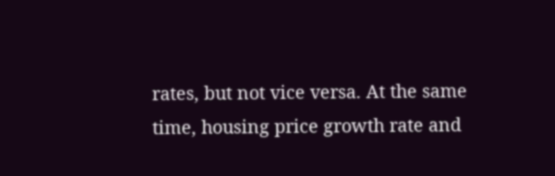rates, but not vice versa. At the same time, housing price growth rate and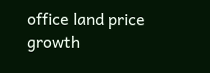office land price growth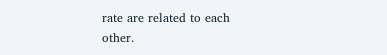rate are related to each other.